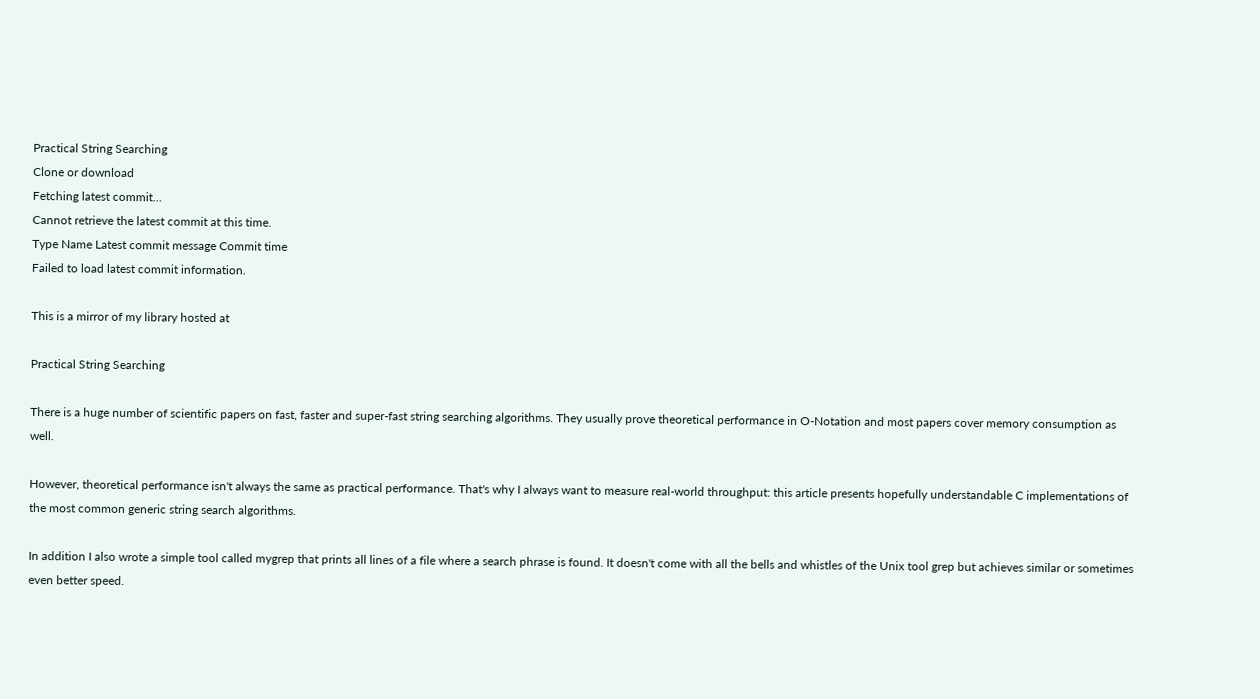Practical String Searching
Clone or download
Fetching latest commit…
Cannot retrieve the latest commit at this time.
Type Name Latest commit message Commit time
Failed to load latest commit information.

This is a mirror of my library hosted at

Practical String Searching

There is a huge number of scientific papers on fast, faster and super-fast string searching algorithms. They usually prove theoretical performance in O-Notation and most papers cover memory consumption as well.

However, theoretical performance isn't always the same as practical performance. That's why I always want to measure real-world throughput: this article presents hopefully understandable C implementations of the most common generic string search algorithms.

In addition I also wrote a simple tool called mygrep that prints all lines of a file where a search phrase is found. It doesn't come with all the bells and whistles of the Unix tool grep but achieves similar or sometimes even better speed.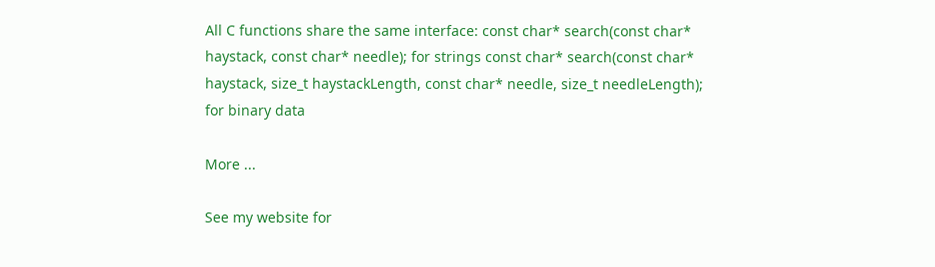All C functions share the same interface: const char* search(const char* haystack, const char* needle); for strings const char* search(const char* haystack, size_t haystackLength, const char* needle, size_t needleLength); for binary data

More ...

See my website for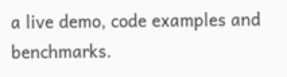a live demo, code examples and benchmarks.